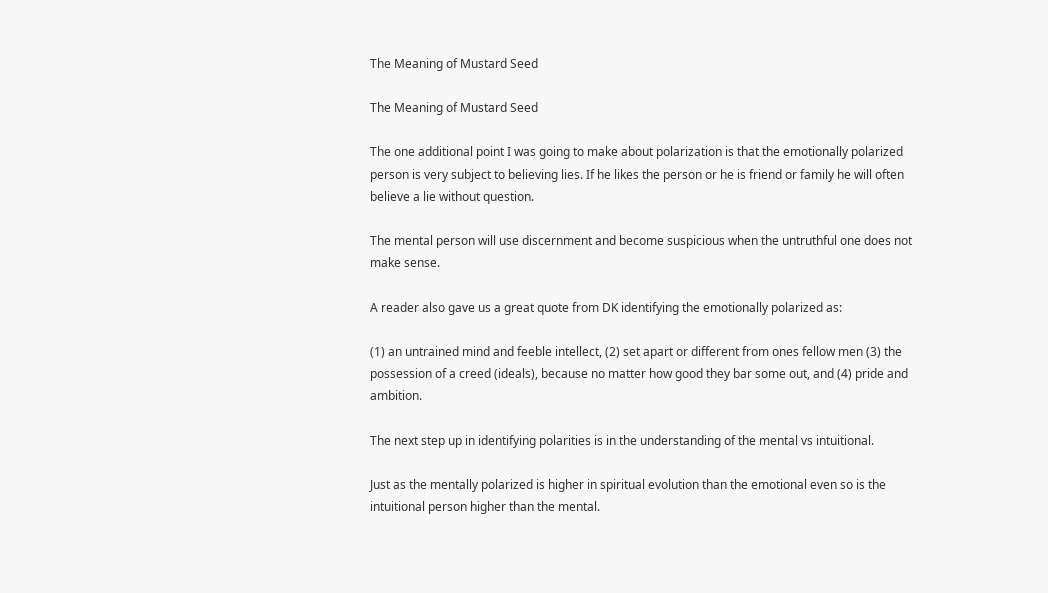The Meaning of Mustard Seed

The Meaning of Mustard Seed

The one additional point I was going to make about polarization is that the emotionally polarized person is very subject to believing lies. If he likes the person or he is friend or family he will often believe a lie without question.

The mental person will use discernment and become suspicious when the untruthful one does not make sense.

A reader also gave us a great quote from DK identifying the emotionally polarized as:

(1) an untrained mind and feeble intellect, (2) set apart or different from ones fellow men (3) the possession of a creed (ideals), because no matter how good they bar some out, and (4) pride and ambition.

The next step up in identifying polarities is in the understanding of the mental vs intuitional.

Just as the mentally polarized is higher in spiritual evolution than the emotional even so is the intuitional person higher than the mental.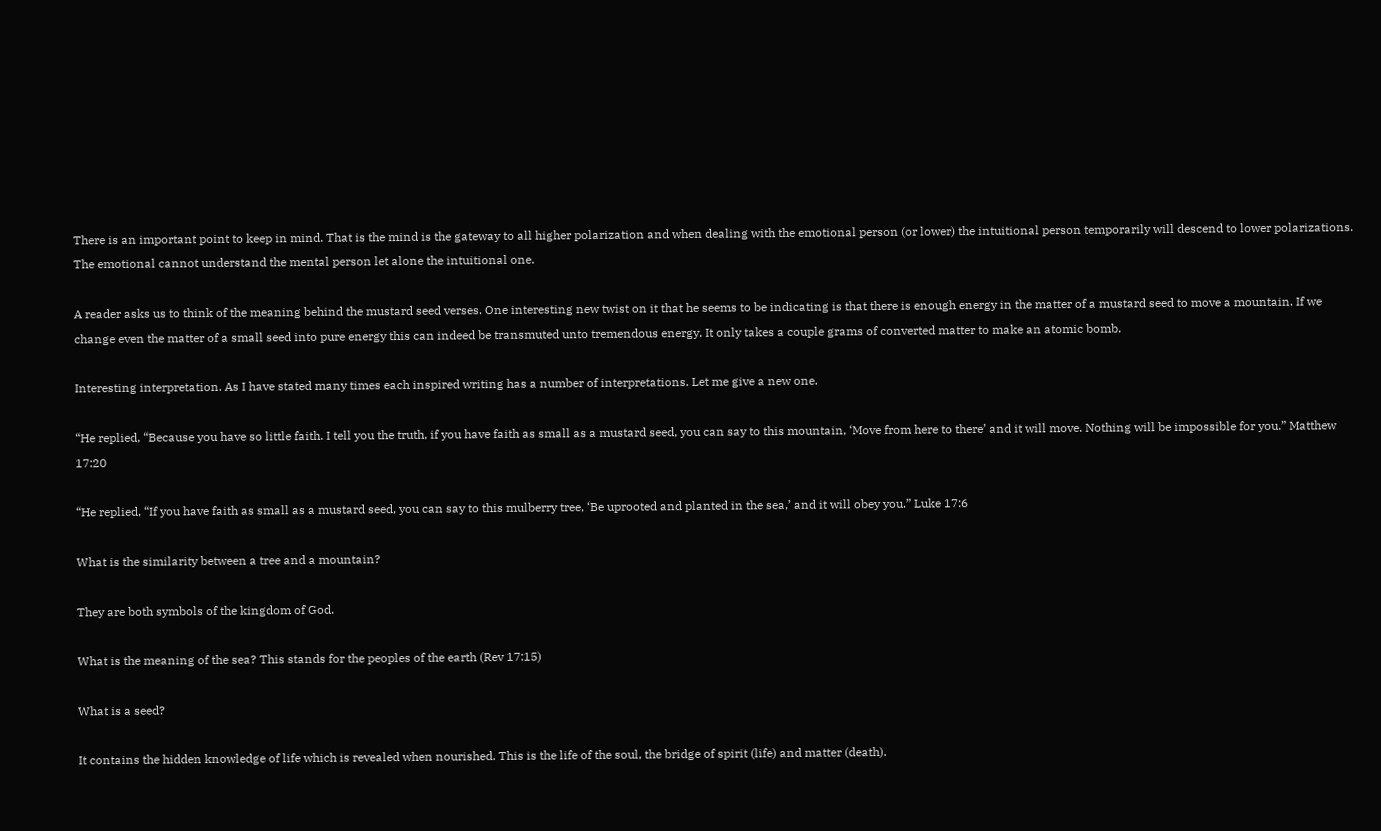There is an important point to keep in mind. That is the mind is the gateway to all higher polarization and when dealing with the emotional person (or lower) the intuitional person temporarily will descend to lower polarizations. The emotional cannot understand the mental person let alone the intuitional one.

A reader asks us to think of the meaning behind the mustard seed verses. One interesting new twist on it that he seems to be indicating is that there is enough energy in the matter of a mustard seed to move a mountain. If we change even the matter of a small seed into pure energy this can indeed be transmuted unto tremendous energy. It only takes a couple grams of converted matter to make an atomic bomb.

Interesting interpretation. As I have stated many times each inspired writing has a number of interpretations. Let me give a new one.

“He replied, “Because you have so little faith. I tell you the truth, if you have faith as small as a mustard seed, you can say to this mountain, ‘Move from here to there’ and it will move. Nothing will be impossible for you.” Matthew 17:20

“He replied, “If you have faith as small as a mustard seed, you can say to this mulberry tree, ‘Be uprooted and planted in the sea,’ and it will obey you.” Luke 17:6

What is the similarity between a tree and a mountain?

They are both symbols of the kingdom of God.

What is the meaning of the sea? This stands for the peoples of the earth (Rev 17:15)

What is a seed?

It contains the hidden knowledge of life which is revealed when nourished. This is the life of the soul, the bridge of spirit (life) and matter (death).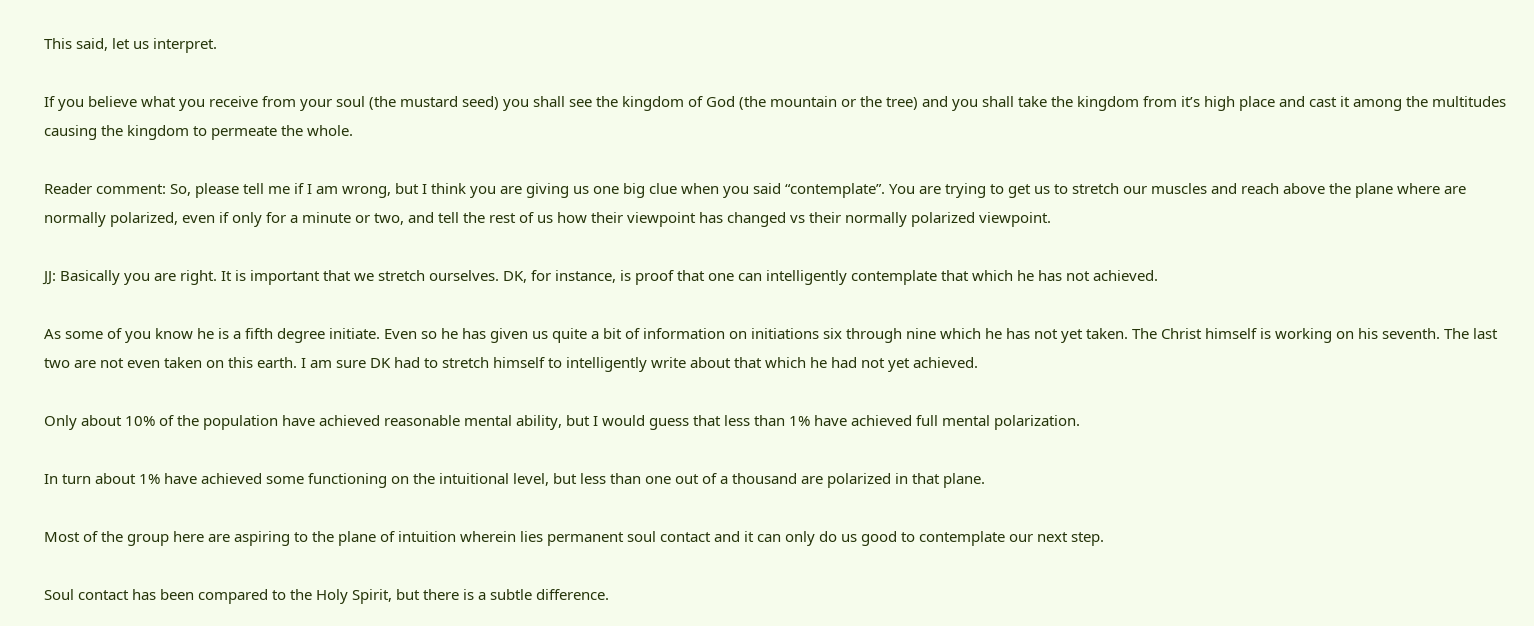This said, let us interpret.

If you believe what you receive from your soul (the mustard seed) you shall see the kingdom of God (the mountain or the tree) and you shall take the kingdom from it’s high place and cast it among the multitudes causing the kingdom to permeate the whole.

Reader comment: So, please tell me if I am wrong, but I think you are giving us one big clue when you said “contemplate”. You are trying to get us to stretch our muscles and reach above the plane where are normally polarized, even if only for a minute or two, and tell the rest of us how their viewpoint has changed vs their normally polarized viewpoint.

JJ: Basically you are right. It is important that we stretch ourselves. DK, for instance, is proof that one can intelligently contemplate that which he has not achieved.

As some of you know he is a fifth degree initiate. Even so he has given us quite a bit of information on initiations six through nine which he has not yet taken. The Christ himself is working on his seventh. The last two are not even taken on this earth. I am sure DK had to stretch himself to intelligently write about that which he had not yet achieved.

Only about 10% of the population have achieved reasonable mental ability, but I would guess that less than 1% have achieved full mental polarization.

In turn about 1% have achieved some functioning on the intuitional level, but less than one out of a thousand are polarized in that plane.

Most of the group here are aspiring to the plane of intuition wherein lies permanent soul contact and it can only do us good to contemplate our next step.

Soul contact has been compared to the Holy Spirit, but there is a subtle difference.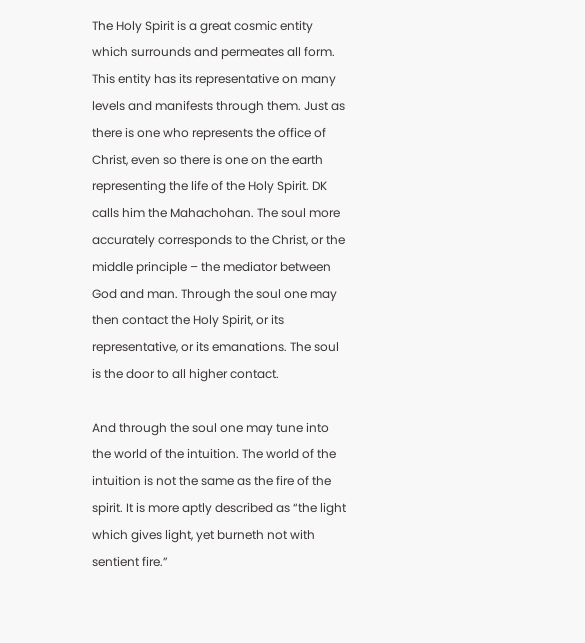The Holy Spirit is a great cosmic entity which surrounds and permeates all form. This entity has its representative on many levels and manifests through them. Just as there is one who represents the office of Christ, even so there is one on the earth representing the life of the Holy Spirit. DK calls him the Mahachohan. The soul more accurately corresponds to the Christ, or the middle principle – the mediator between God and man. Through the soul one may then contact the Holy Spirit, or its representative, or its emanations. The soul is the door to all higher contact.

And through the soul one may tune into the world of the intuition. The world of the intuition is not the same as the fire of the spirit. It is more aptly described as “the light which gives light, yet burneth not with sentient fire.”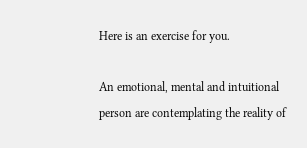Here is an exercise for you.

An emotional, mental and intuitional person are contemplating the reality of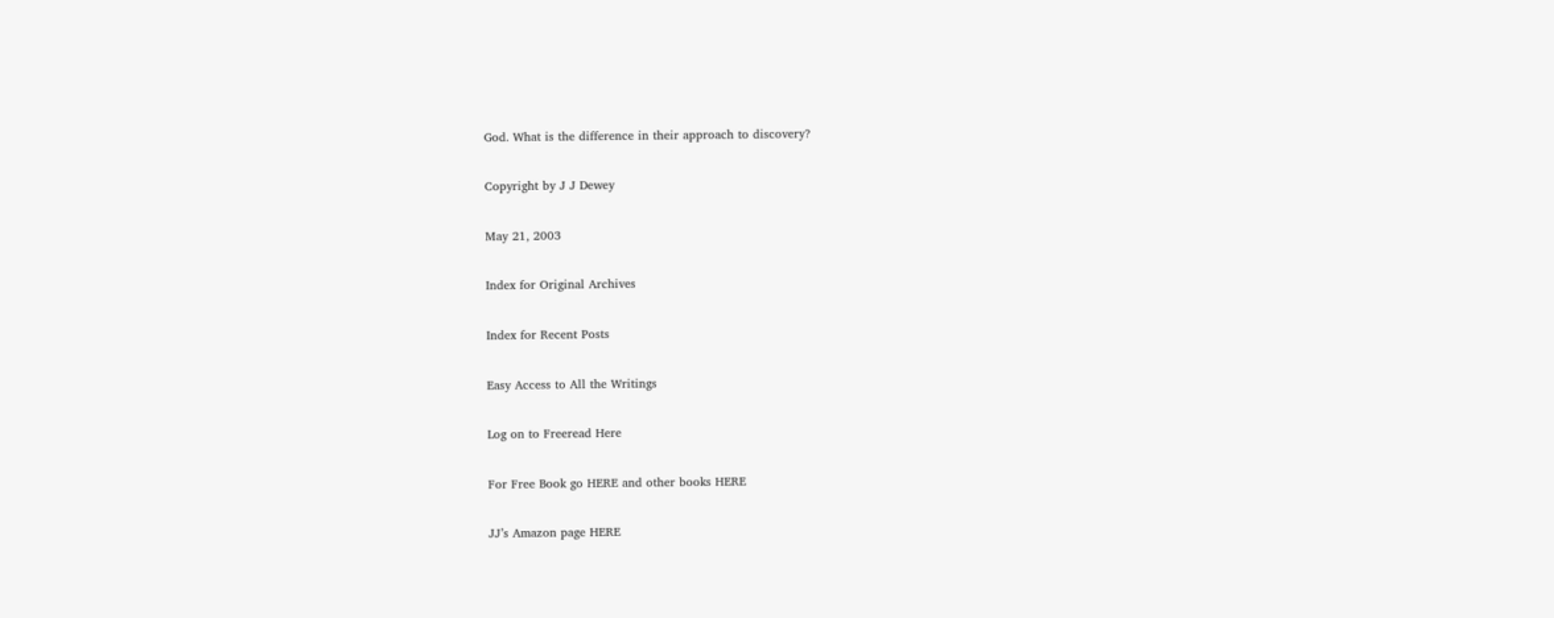God. What is the difference in their approach to discovery?

Copyright by J J Dewey

May 21, 2003

Index for Original Archives

Index for Recent Posts

Easy Access to All the Writings

Log on to Freeread Here

For Free Book go HERE and other books HERE

JJ’s Amazon page HERE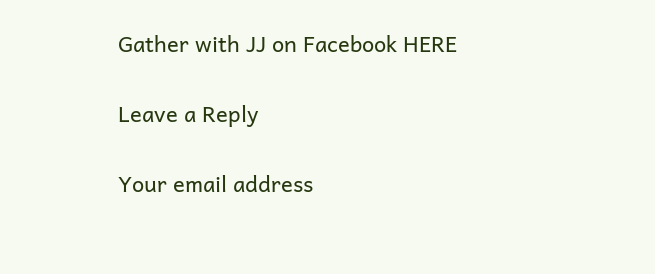Gather with JJ on Facebook HERE

Leave a Reply

Your email address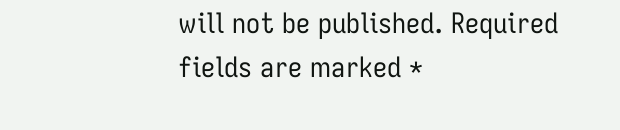will not be published. Required fields are marked *